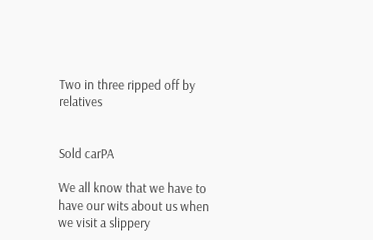Two in three ripped off by relatives


Sold carPA

We all know that we have to have our wits about us when we visit a slippery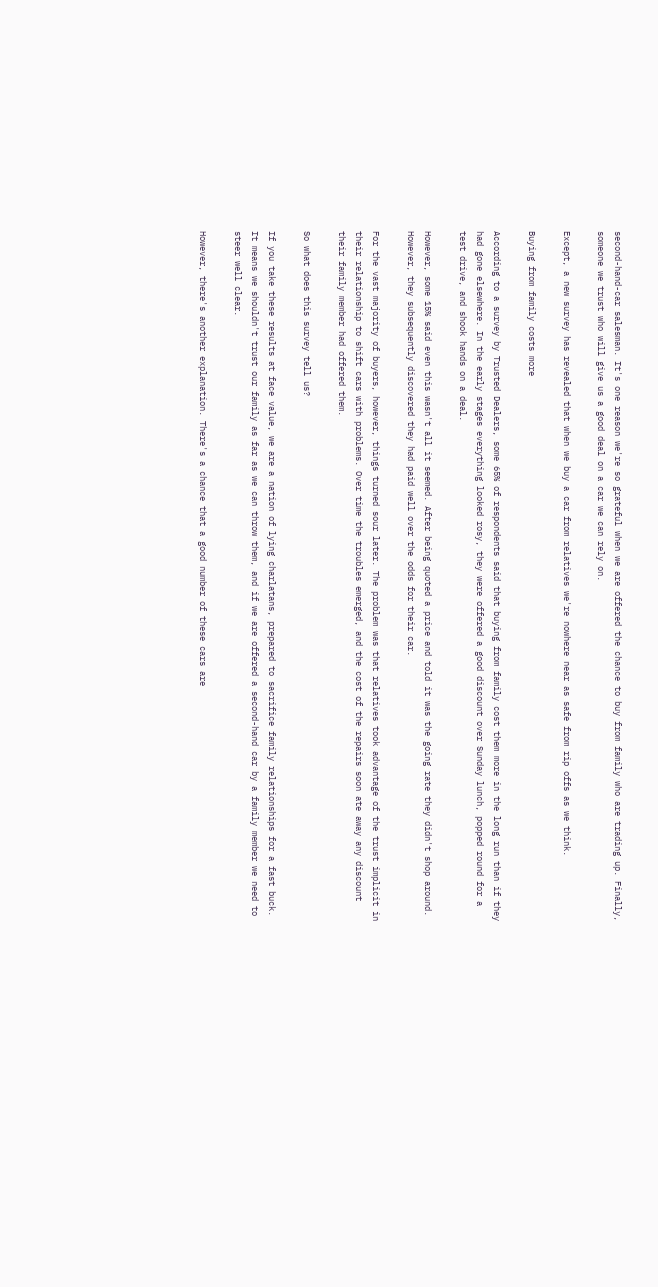second-hand-car salesman. It's one reason we're so grateful when we are offered the chance to buy from family who are trading up. Finally, someone we trust who will give us a good deal on a car we can rely on.

Except, a new survey has revealed that when we buy a car from relatives we're nowhere near as safe from rip offs as we think.

Buying from family costs more

According to a survey by Trusted Dealers, some 65% of respondents said that buying from family cost them more in the long run than if they had gone elsewhere. In the early stages everything looked rosy, they were offered a good discount over Sunday lunch, popped round for a test drive, and shook hands on a deal.

However, some 15% said even this wasn't all it seemed. After being quoted a price and told it was the going rate they didn't shop around. However, they subsequently discovered they had paid well over the odds for their car.

For the vast majority of buyers, however, things turned sour later. The problem was that relatives took advantage of the trust implicit in their relationship to shift cars with problems. Over time the troubles emerged, and the cost of the repairs soon ate away any discount their family member had offered them.

So what does this survey tell us?

If you take these results at face value, we are a nation of lying charlatans, prepared to sacrifice family relationships for a fast buck. It means we shouldn't trust our family as far as we can throw them, and if we are offered a second-hand car by a family member we need to steer well clear.

However, there's another explanation. There's a chance that a good number of these cars are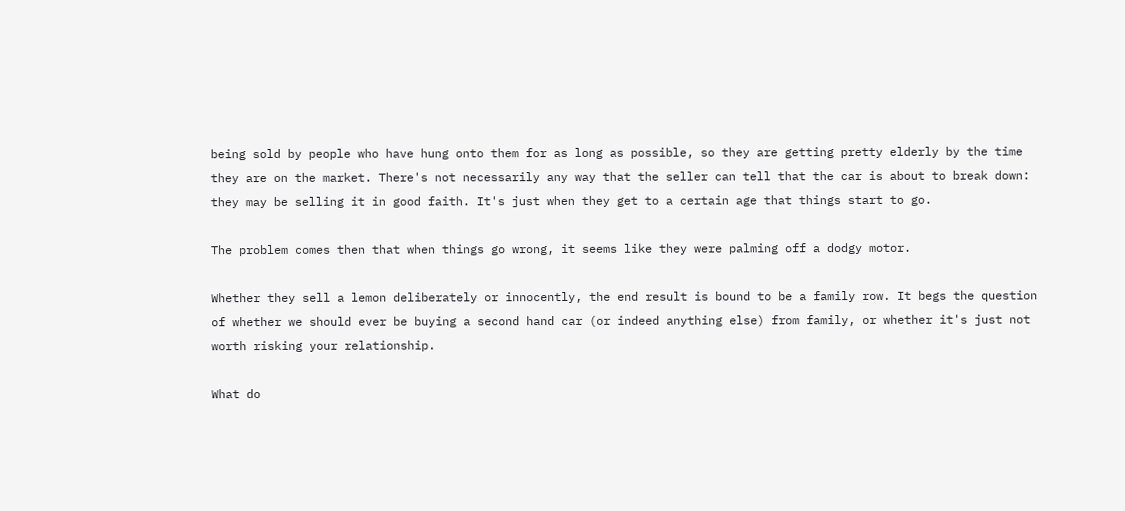being sold by people who have hung onto them for as long as possible, so they are getting pretty elderly by the time they are on the market. There's not necessarily any way that the seller can tell that the car is about to break down: they may be selling it in good faith. It's just when they get to a certain age that things start to go.

The problem comes then that when things go wrong, it seems like they were palming off a dodgy motor.

Whether they sell a lemon deliberately or innocently, the end result is bound to be a family row. It begs the question of whether we should ever be buying a second hand car (or indeed anything else) from family, or whether it's just not worth risking your relationship.

What do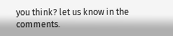you think? let us know in the comments.